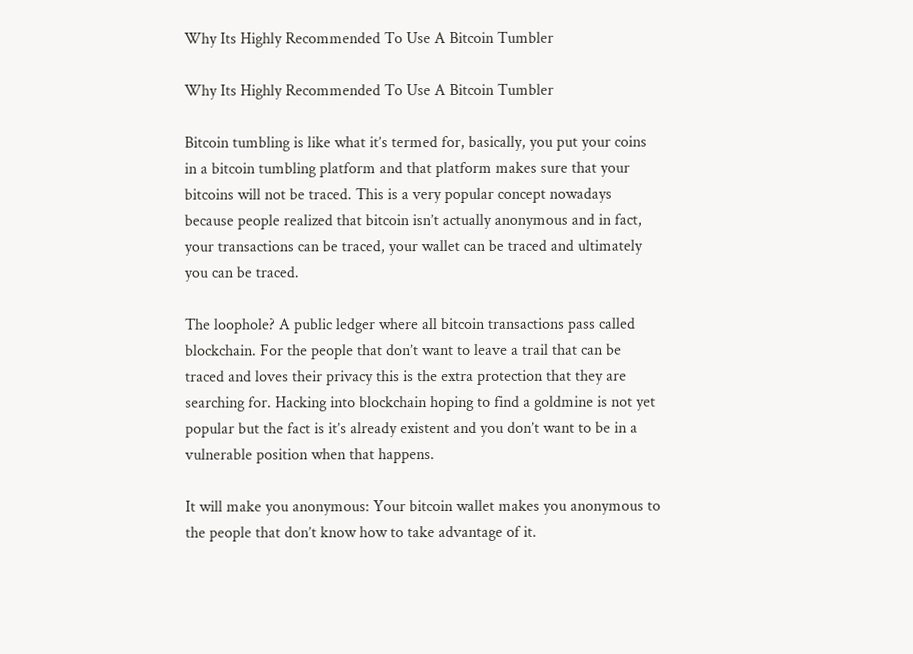Why Its Highly Recommended To Use A Bitcoin Tumbler

Why Its Highly Recommended To Use A Bitcoin Tumbler

Bitcoin tumbling is like what it’s termed for, basically, you put your coins in a bitcoin tumbling platform and that platform makes sure that your bitcoins will not be traced. This is a very popular concept nowadays because people realized that bitcoin isn’t actually anonymous and in fact, your transactions can be traced, your wallet can be traced and ultimately you can be traced.

The loophole? A public ledger where all bitcoin transactions pass called blockchain. For the people that don’t want to leave a trail that can be traced and loves their privacy this is the extra protection that they are searching for. Hacking into blockchain hoping to find a goldmine is not yet popular but the fact is it’s already existent and you don’t want to be in a vulnerable position when that happens.

It will make you anonymous: Your bitcoin wallet makes you anonymous to the people that don’t know how to take advantage of it.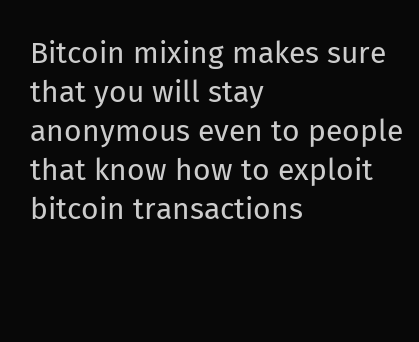Bitcoin mixing makes sure that you will stay anonymous even to people that know how to exploit bitcoin transactions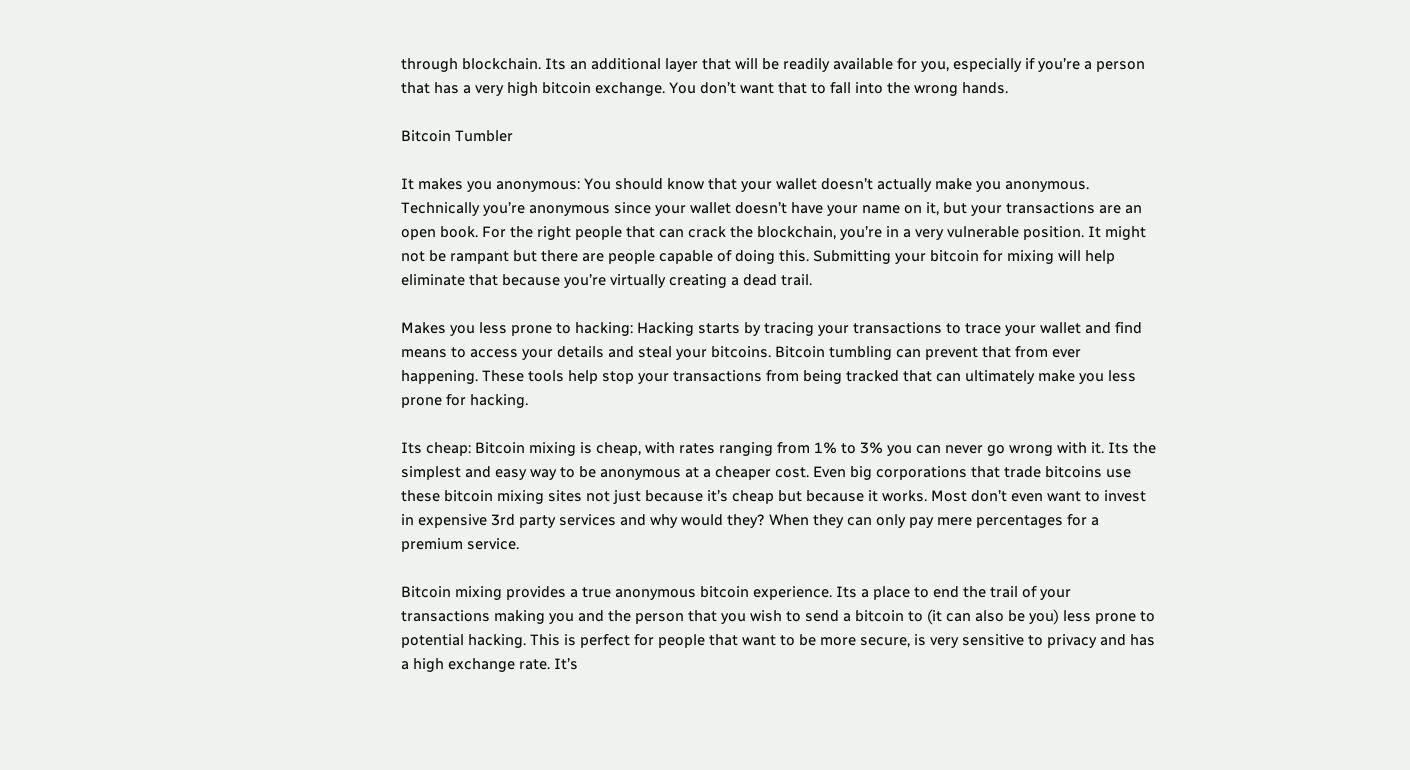through blockchain. Its an additional layer that will be readily available for you, especially if you’re a person that has a very high bitcoin exchange. You don’t want that to fall into the wrong hands.

Bitcoin Tumbler

It makes you anonymous: You should know that your wallet doesn’t actually make you anonymous. Technically you’re anonymous since your wallet doesn’t have your name on it, but your transactions are an open book. For the right people that can crack the blockchain, you’re in a very vulnerable position. It might not be rampant but there are people capable of doing this. Submitting your bitcoin for mixing will help eliminate that because you’re virtually creating a dead trail.

Makes you less prone to hacking: Hacking starts by tracing your transactions to trace your wallet and find means to access your details and steal your bitcoins. Bitcoin tumbling can prevent that from ever happening. These tools help stop your transactions from being tracked that can ultimately make you less prone for hacking.

Its cheap: Bitcoin mixing is cheap, with rates ranging from 1% to 3% you can never go wrong with it. Its the simplest and easy way to be anonymous at a cheaper cost. Even big corporations that trade bitcoins use these bitcoin mixing sites not just because it’s cheap but because it works. Most don’t even want to invest in expensive 3rd party services and why would they? When they can only pay mere percentages for a premium service.

Bitcoin mixing provides a true anonymous bitcoin experience. Its a place to end the trail of your transactions making you and the person that you wish to send a bitcoin to (it can also be you) less prone to potential hacking. This is perfect for people that want to be more secure, is very sensitive to privacy and has a high exchange rate. It’s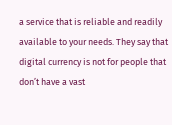a service that is reliable and readily available to your needs. They say that digital currency is not for people that don’t have a vast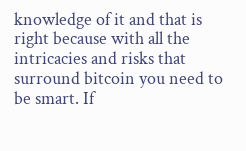knowledge of it and that is right because with all the intricacies and risks that surround bitcoin you need to be smart. If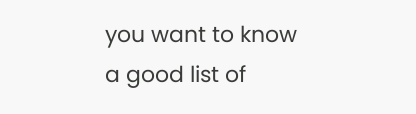you want to know a good list of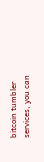bitcoin tumbler services, you can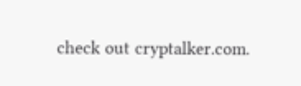check out cryptalker.com.